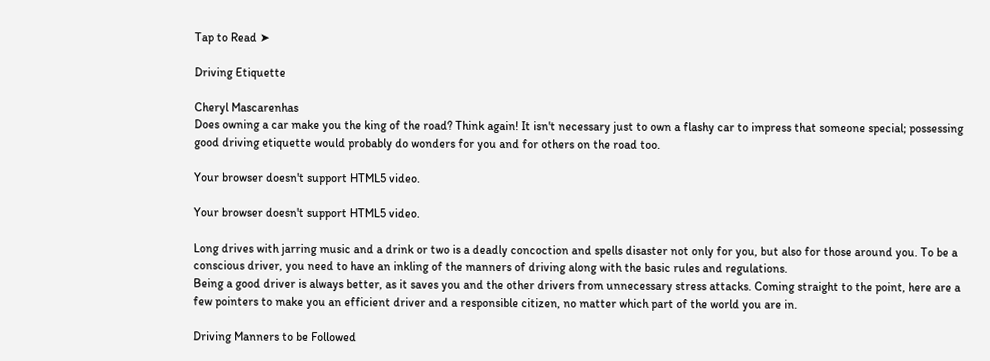Tap to Read ➤

Driving Etiquette

Cheryl Mascarenhas
Does owning a car make you the king of the road? Think again! It isn't necessary just to own a flashy car to impress that someone special; possessing good driving etiquette would probably do wonders for you and for others on the road too.

Your browser doesn't support HTML5 video.

Your browser doesn't support HTML5 video.

Long drives with jarring music and a drink or two is a deadly concoction and spells disaster not only for you, but also for those around you. To be a conscious driver, you need to have an inkling of the manners of driving along with the basic rules and regulations.
Being a good driver is always better, as it saves you and the other drivers from unnecessary stress attacks. Coming straight to the point, here are a few pointers to make you an efficient driver and a responsible citizen, no matter which part of the world you are in.

Driving Manners to be Followed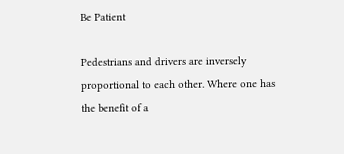Be Patient

Pedestrians and drivers are inversely proportional to each other. Where one has the benefit of a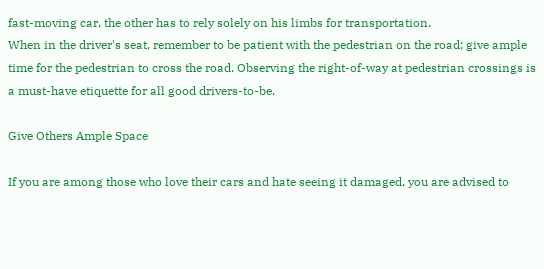fast-moving car, the other has to rely solely on his limbs for transportation.
When in the driver's seat, remember to be patient with the pedestrian on the road; give ample time for the pedestrian to cross the road. Observing the right-of-way at pedestrian crossings is a must-have etiquette for all good drivers-to-be.

Give Others Ample Space

If you are among those who love their cars and hate seeing it damaged, you are advised to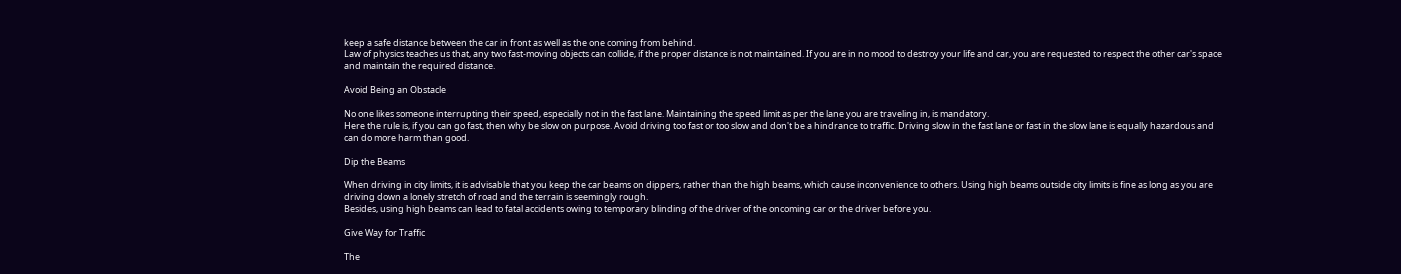keep a safe distance between the car in front as well as the one coming from behind.
Law of physics teaches us that, any two fast-moving objects can collide, if the proper distance is not maintained. If you are in no mood to destroy your life and car, you are requested to respect the other car's space and maintain the required distance.

Avoid Being an Obstacle

No one likes someone interrupting their speed, especially not in the fast lane. Maintaining the speed limit as per the lane you are traveling in, is mandatory.
Here the rule is, if you can go fast, then why be slow on purpose. Avoid driving too fast or too slow and don't be a hindrance to traffic. Driving slow in the fast lane or fast in the slow lane is equally hazardous and can do more harm than good.

Dip the Beams

When driving in city limits, it is advisable that you keep the car beams on dippers, rather than the high beams, which cause inconvenience to others. Using high beams outside city limits is fine as long as you are driving down a lonely stretch of road and the terrain is seemingly rough.
Besides, using high beams can lead to fatal accidents owing to temporary blinding of the driver of the oncoming car or the driver before you.

Give Way for Traffic

The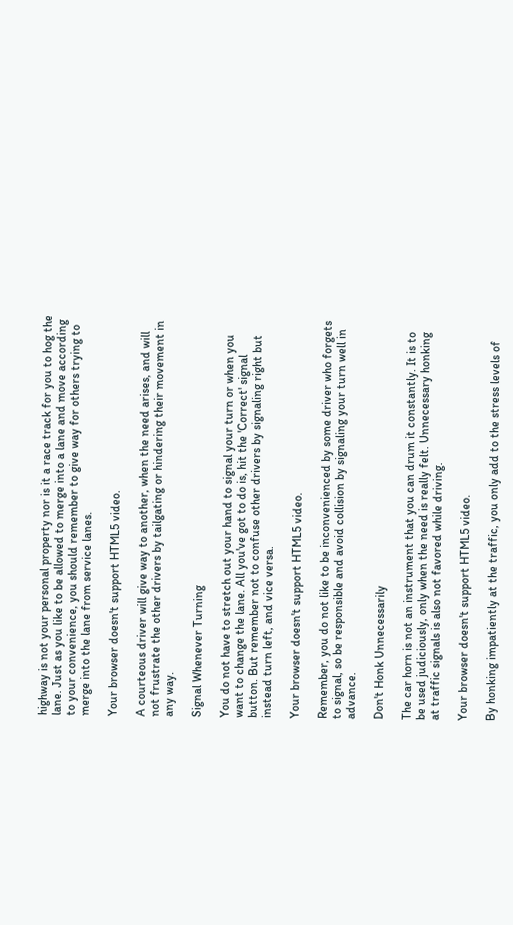highway is not your personal property nor is it a race track for you to hog the lane. Just as you like to be allowed to merge into a lane and move according to your convenience, you should remember to give way for others trying to merge into the lane from service lanes.

Your browser doesn't support HTML5 video.

A courteous driver will give way to another, when the need arises, and will not frustrate the other drivers by tailgating or hindering their movement in any way.

Signal Whenever Turning

You do not have to stretch out your hand to signal your turn or when you want to change the lane. All you've got to do is, hit the 'Correct' signal button. But remember not to confuse other drivers by signaling right but instead turn left, and vice versa.

Your browser doesn't support HTML5 video.

Remember, you do not like to be inconvenienced by some driver who forgets to signal, so be responsible and avoid collision by signaling your turn well in advance.

Don't Honk Unnecessarily

The car horn is not an instrument that you can drum it constantly. It is to be used judiciously, only when the need is really felt. Unnecessary honking at traffic signals is also not favored while driving.

Your browser doesn't support HTML5 video.

By honking impatiently at the traffic, you only add to the stress levels of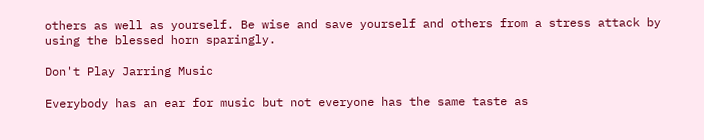others as well as yourself. Be wise and save yourself and others from a stress attack by using the blessed horn sparingly.

Don't Play Jarring Music

Everybody has an ear for music but not everyone has the same taste as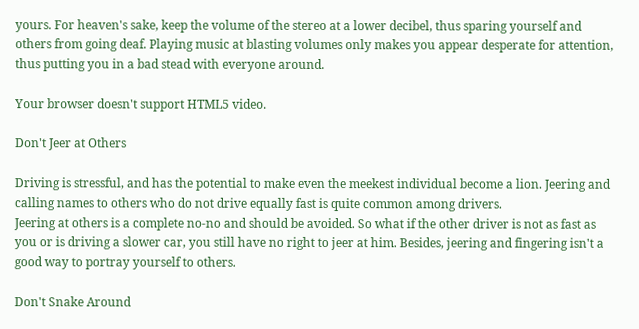yours. For heaven's sake, keep the volume of the stereo at a lower decibel, thus sparing yourself and others from going deaf. Playing music at blasting volumes only makes you appear desperate for attention, thus putting you in a bad stead with everyone around.

Your browser doesn't support HTML5 video.

Don't Jeer at Others

Driving is stressful, and has the potential to make even the meekest individual become a lion. Jeering and calling names to others who do not drive equally fast is quite common among drivers.
Jeering at others is a complete no-no and should be avoided. So what if the other driver is not as fast as you or is driving a slower car, you still have no right to jeer at him. Besides, jeering and fingering isn't a good way to portray yourself to others.

Don't Snake Around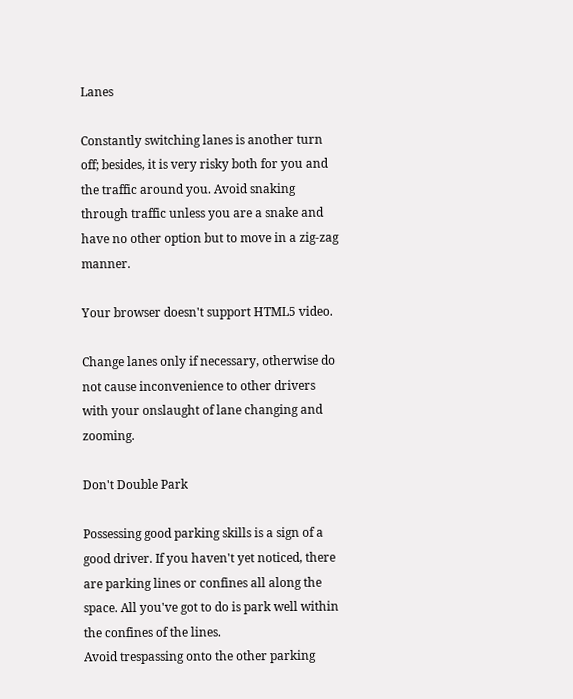Lanes

Constantly switching lanes is another turn off; besides, it is very risky both for you and the traffic around you. Avoid snaking through traffic unless you are a snake and have no other option but to move in a zig-zag manner.

Your browser doesn't support HTML5 video.

Change lanes only if necessary, otherwise do not cause inconvenience to other drivers with your onslaught of lane changing and zooming.

Don't Double Park

Possessing good parking skills is a sign of a good driver. If you haven't yet noticed, there are parking lines or confines all along the space. All you've got to do is park well within the confines of the lines.
Avoid trespassing onto the other parking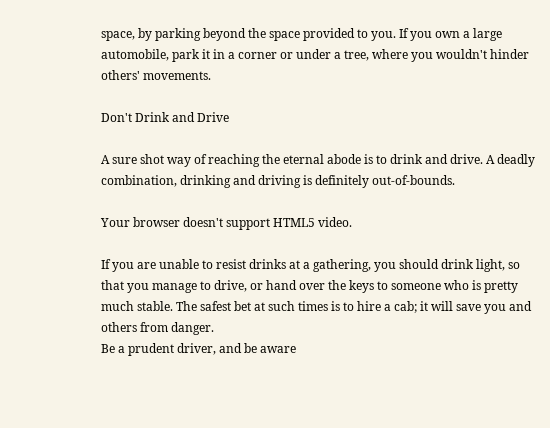space, by parking beyond the space provided to you. If you own a large automobile, park it in a corner or under a tree, where you wouldn't hinder others' movements.

Don't Drink and Drive

A sure shot way of reaching the eternal abode is to drink and drive. A deadly combination, drinking and driving is definitely out-of-bounds.

Your browser doesn't support HTML5 video.

If you are unable to resist drinks at a gathering, you should drink light, so that you manage to drive, or hand over the keys to someone who is pretty much stable. The safest bet at such times is to hire a cab; it will save you and others from danger.
Be a prudent driver, and be aware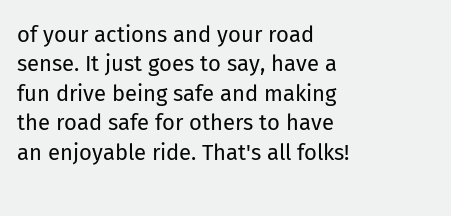of your actions and your road sense. It just goes to say, have a fun drive being safe and making the road safe for others to have an enjoyable ride. That's all folks!